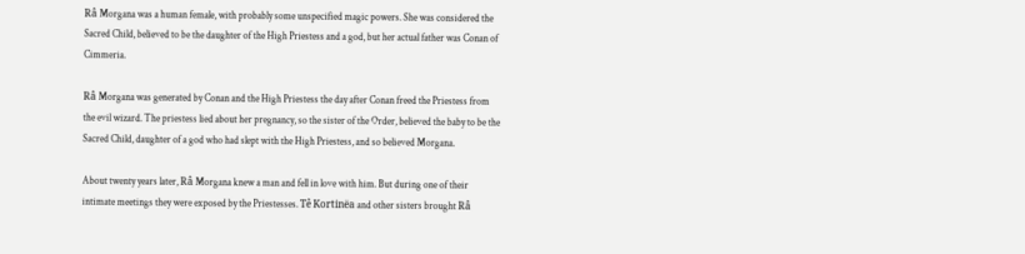Râ Morgana was a human female, with probably some unspecified magic powers. She was considered the Sacred Child, believed to be the daughter of the High Priestess and a god, but her actual father was Conan of Cimmeria.

Râ Morgana was generated by Conan and the High Priestess the day after Conan freed the Priestess from the evil wizard. The priestess lied about her pregnancy, so the sister of the Order, believed the baby to be the Sacred Child, daughter of a god who had slept with the High Priestess, and so believed Morgana.

About twenty years later, Râ Morgana knew a man and fell in love with him. But during one of their intimate meetings they were exposed by the Priestesses. Tê Kortinëa and other sisters brought Râ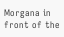Morgana in front of the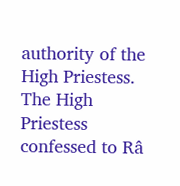authority of the High Priestess. The High Priestess confessed to Râ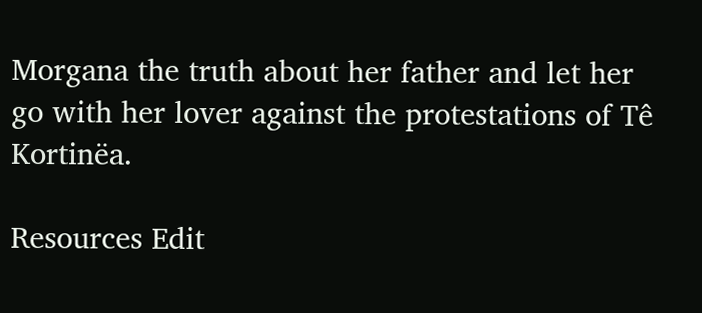Morgana the truth about her father and let her go with her lover against the protestations of Tê Kortinëa.

Resources Edit